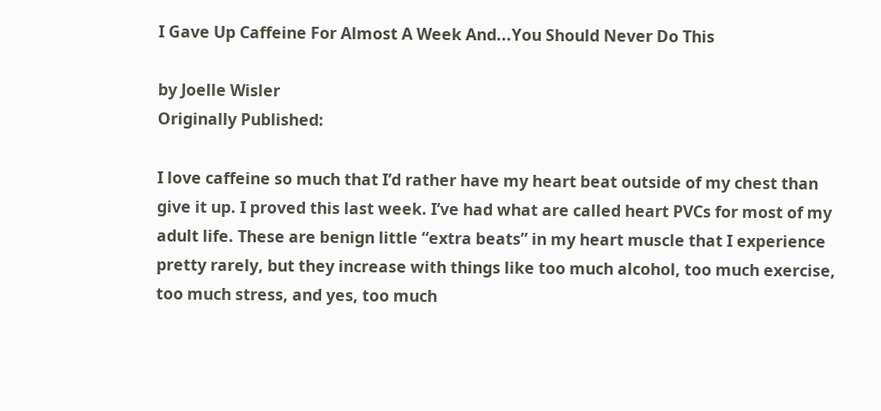I Gave Up Caffeine For Almost A Week And...You Should Never Do This

by Joelle Wisler
Originally Published:

I love caffeine so much that I’d rather have my heart beat outside of my chest than give it up. I proved this last week. I’ve had what are called heart PVCs for most of my adult life. These are benign little “extra beats” in my heart muscle that I experience pretty rarely, but they increase with things like too much alcohol, too much exercise, too much stress, and yes, too much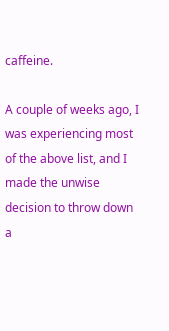caffeine.

A couple of weeks ago, I was experiencing most of the above list, and I made the unwise decision to throw down a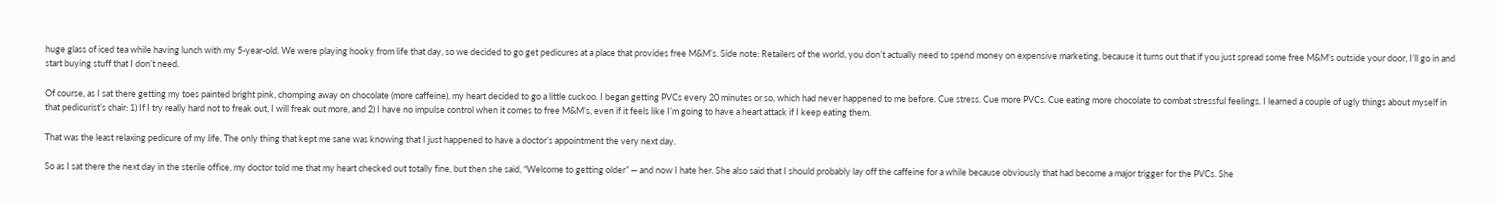huge glass of iced tea while having lunch with my 5-year-old. We were playing hooky from life that day, so we decided to go get pedicures at a place that provides free M&M’s. Side note: Retailers of the world, you don’t actually need to spend money on expensive marketing, because it turns out that if you just spread some free M&M’s outside your door, I’ll go in and start buying stuff that I don’t need.

Of course, as I sat there getting my toes painted bright pink, chomping away on chocolate (more caffeine), my heart decided to go a little cuckoo. I began getting PVCs every 20 minutes or so, which had never happened to me before. Cue stress. Cue more PVCs. Cue eating more chocolate to combat stressful feelings. I learned a couple of ugly things about myself in that pedicurist’s chair: 1) If I try really hard not to freak out, I will freak out more, and 2) I have no impulse control when it comes to free M&M’s, even if it feels like I’m going to have a heart attack if I keep eating them.

That was the least relaxing pedicure of my life. The only thing that kept me sane was knowing that I just happened to have a doctor’s appointment the very next day.

So as I sat there the next day in the sterile office, my doctor told me that my heart checked out totally fine, but then she said, “Welcome to getting older” — and now I hate her. She also said that I should probably lay off the caffeine for a while because obviously that had become a major trigger for the PVCs. She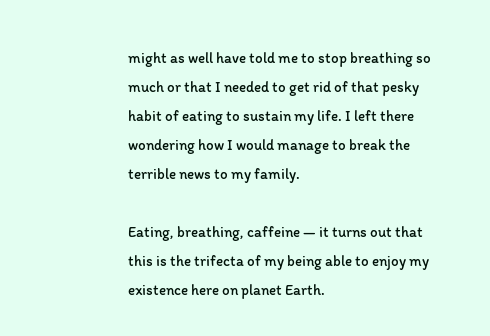might as well have told me to stop breathing so much or that I needed to get rid of that pesky habit of eating to sustain my life. I left there wondering how I would manage to break the terrible news to my family.

Eating, breathing, caffeine — it turns out that this is the trifecta of my being able to enjoy my existence here on planet Earth.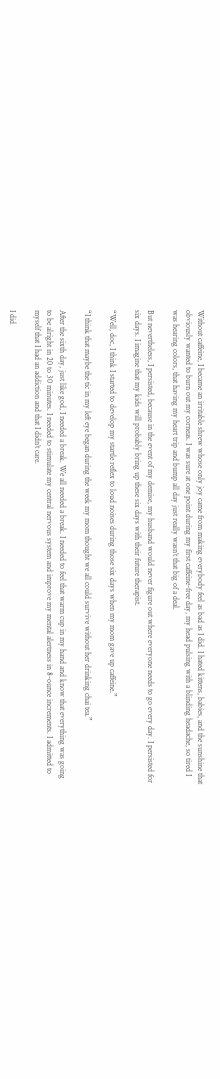Without caffeine, I became an irritable shrew whose only joy came from making everybody feel as bad as I did. I hated kittens, babies, and the sunshine that obviously wanted to burn out my corneas. I was sure at one point during my first caffeine-free day, my head pulsing with a blinding headache, so tired I was hearing colors, that having my heart trip and bump all day just really wasn’t that big of a deal.

But nevertheless, I persisted, because in the event of my demise, my husband would never figure out where everyone needs to go every day. I persisted for six days. I imagine that my kids will probably bring up these six days with their future therapist.

“Well, doc, I think I started to develop my startle reflex to loud noises during those six days when my mom gave up caffeine.”

“I think that maybe the tic in my left eye began during the week my mom thought we all could survive without her drinking chai tea.”

After the sixth day, just like god, I needed a break. We all needed a break. I needed to feel that warm cup in my hand and know that everything was going to be alright in 20 to 30 minutes. I needed to stimulate my central nervous system and improve my mental alertness in 8-ounce increments. I admitted to myself that I had an addiction and that I didn’t care.

I did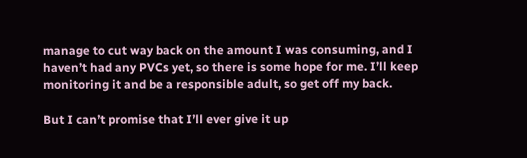manage to cut way back on the amount I was consuming, and I haven’t had any PVCs yet, so there is some hope for me. I’ll keep monitoring it and be a responsible adult, so get off my back.

But I can’t promise that I’ll ever give it up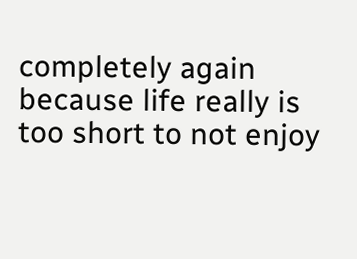completely again because life really is too short to not enjoy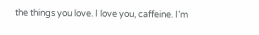the things you love. I love you, caffeine. I’m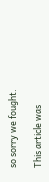so sorry we fought.

This article was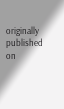originally published on